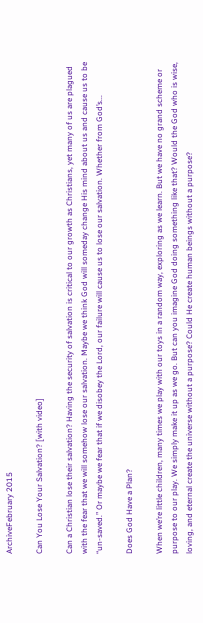ArchiveFebruary 2015

Can You Lose Your Salvation? [with video]

Can a Christian lose their salvation? Having the security of salvation is critical to our growth as Christians, yet many of us are plagued with the fear that we will somehow lose our salvation. Maybe we think God will someday change His mind about us and cause us to be “un-saved.” Or maybe we fear that if we disobey the Lord, our failure will cause us to lose our salvation. Whether from God’s...

Does God Have a Plan?

When we’re little children, many times we play with our toys in a random way, exploring as we learn. But we have no grand scheme or purpose to our play. We simply make it up as we go. But can you imagine God doing something like that? Would the God who is wise, loving, and eternal create the universe without a purpose? Could He create human beings without a purpose?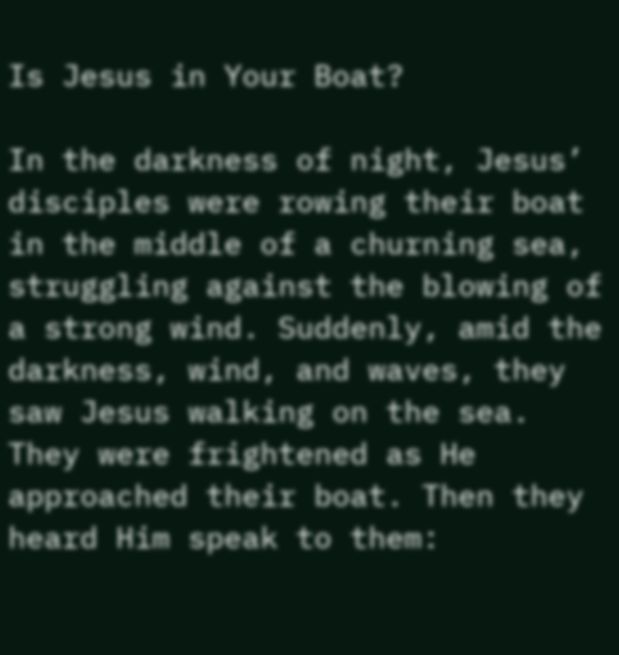Is Jesus in Your Boat?

In the darkness of night, Jesus’ disciples were rowing their boat in the middle of a churning sea, struggling against the blowing of a strong wind. Suddenly, amid the darkness, wind, and waves, they saw Jesus walking on the sea. They were frightened as He approached their boat. Then they heard Him speak to them: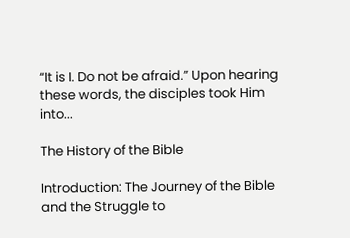“It is I. Do not be afraid.” Upon hearing these words, the disciples took Him into...

The History of the Bible

Introduction: The Journey of the Bible and the Struggle to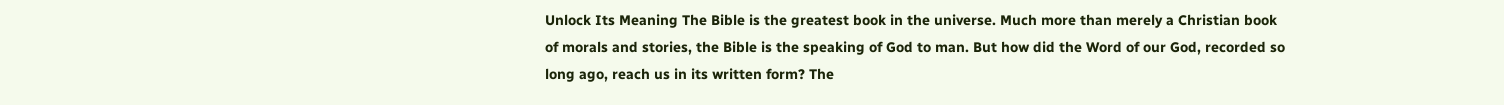Unlock Its Meaning The Bible is the greatest book in the universe. Much more than merely a Christian book of morals and stories, the Bible is the speaking of God to man. But how did the Word of our God, recorded so long ago, reach us in its written form? The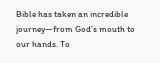Bible has taken an incredible journey—from God’s mouth to our hands. To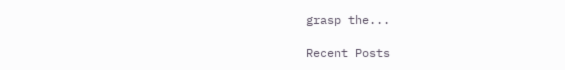grasp the...

Recent Posts